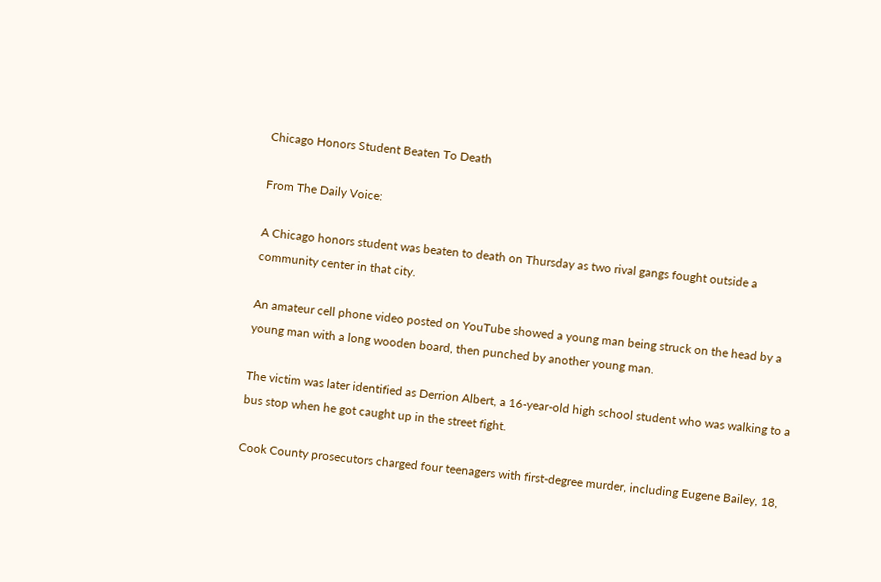Chicago Honors Student Beaten To Death

From The Daily Voice:

A Chicago honors student was beaten to death on Thursday as two rival gangs fought outside a community center in that city.

An amateur cell phone video posted on YouTube showed a young man being struck on the head by a young man with a long wooden board, then punched by another young man.

The victim was later identified as Derrion Albert, a 16-year-old high school student who was walking to a bus stop when he got caught up in the street fight.

Cook County prosecutors charged four teenagers with first-degree murder, including Eugene Bailey, 18,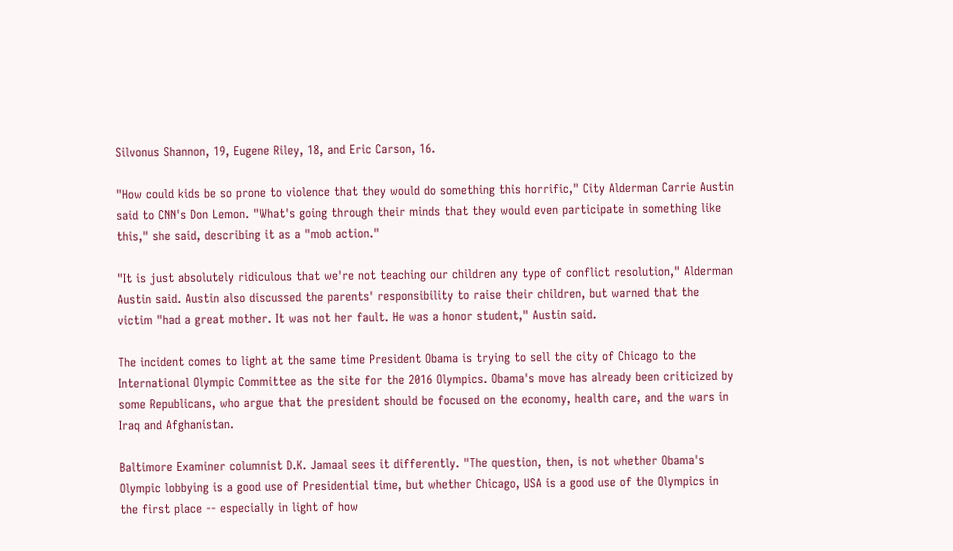Silvonus Shannon, 19, Eugene Riley, 18, and Eric Carson, 16.

"How could kids be so prone to violence that they would do something this horrific," City Alderman Carrie Austin said to CNN's Don Lemon. "What's going through their minds that they would even participate in something like this," she said, describing it as a "mob action."

"It is just absolutely ridiculous that we're not teaching our children any type of conflict resolution," Alderman Austin said. Austin also discussed the parents' responsibility to raise their children, but warned that the victim "had a great mother. It was not her fault. He was a honor student," Austin said.

The incident comes to light at the same time President Obama is trying to sell the city of Chicago to the International Olympic Committee as the site for the 2016 Olympics. Obama's move has already been criticized by some Republicans, who argue that the president should be focused on the economy, health care, and the wars in Iraq and Afghanistan.

Baltimore Examiner columnist D.K. Jamaal sees it differently. "The question, then, is not whether Obama's Olympic lobbying is a good use of Presidential time, but whether Chicago, USA is a good use of the Olympics in the first place -- especially in light of how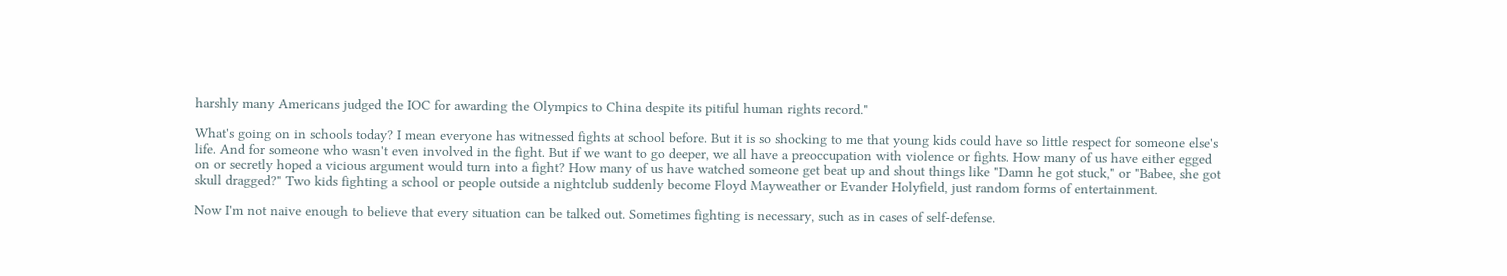harshly many Americans judged the IOC for awarding the Olympics to China despite its pitiful human rights record."

What's going on in schools today? I mean everyone has witnessed fights at school before. But it is so shocking to me that young kids could have so little respect for someone else's life. And for someone who wasn't even involved in the fight. But if we want to go deeper, we all have a preoccupation with violence or fights. How many of us have either egged on or secretly hoped a vicious argument would turn into a fight? How many of us have watched someone get beat up and shout things like "Damn he got stuck," or "Babee, she got skull dragged?" Two kids fighting a school or people outside a nightclub suddenly become Floyd Mayweather or Evander Holyfield, just random forms of entertainment.

Now I'm not naive enough to believe that every situation can be talked out. Sometimes fighting is necessary, such as in cases of self-defense.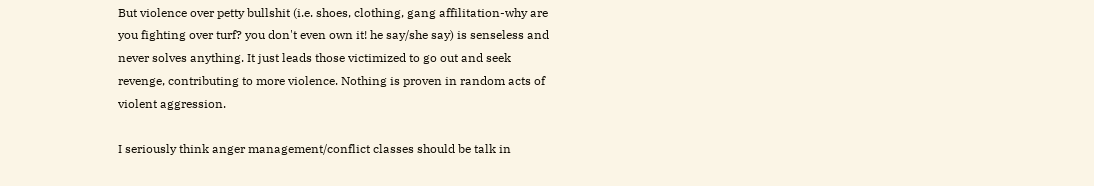But violence over petty bullshit (i.e. shoes, clothing, gang affilitation-why are you fighting over turf? you don't even own it! he say/she say) is senseless and never solves anything. It just leads those victimized to go out and seek revenge, contributing to more violence. Nothing is proven in random acts of violent aggression.

I seriously think anger management/conflict classes should be talk in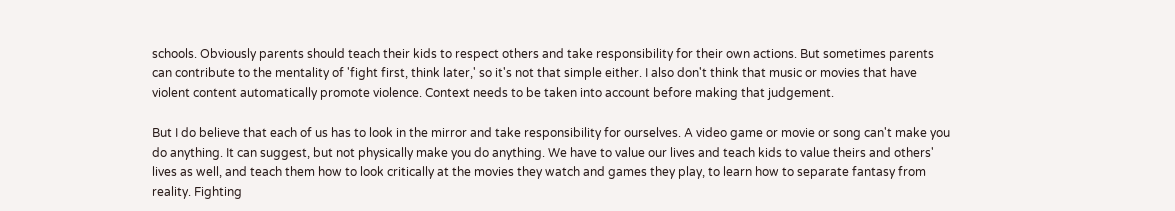schools. Obviously parents should teach their kids to respect others and take responsibility for their own actions. But sometimes parents can contribute to the mentality of 'fight first, think later,' so it's not that simple either. I also don't think that music or movies that have violent content automatically promote violence. Context needs to be taken into account before making that judgement.

But I do believe that each of us has to look in the mirror and take responsibility for ourselves. A video game or movie or song can't make you do anything. It can suggest, but not physically make you do anything. We have to value our lives and teach kids to value theirs and others' lives as well, and teach them how to look critically at the movies they watch and games they play, to learn how to separate fantasy from reality. Fighting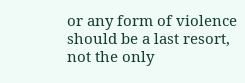or any form of violence should be a last resort, not the only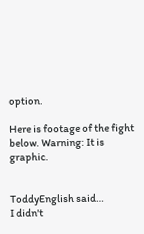option.

Here is footage of the fight below. Warning: It is graphic.


ToddyEnglish said…
I didn't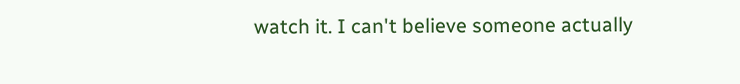watch it. I can't believe someone actually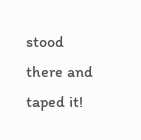stood there and taped it!